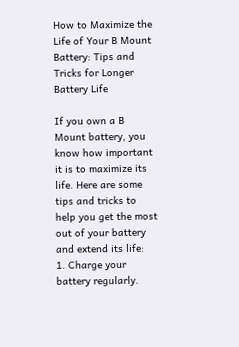How to Maximize the Life of Your B Mount Battery: Tips and Tricks for Longer Battery Life

If you own a B Mount battery, you know how important it is to maximize its life. Here are some tips and tricks to help you get the most out of your battery and extend its life:
1. Charge your battery regularly.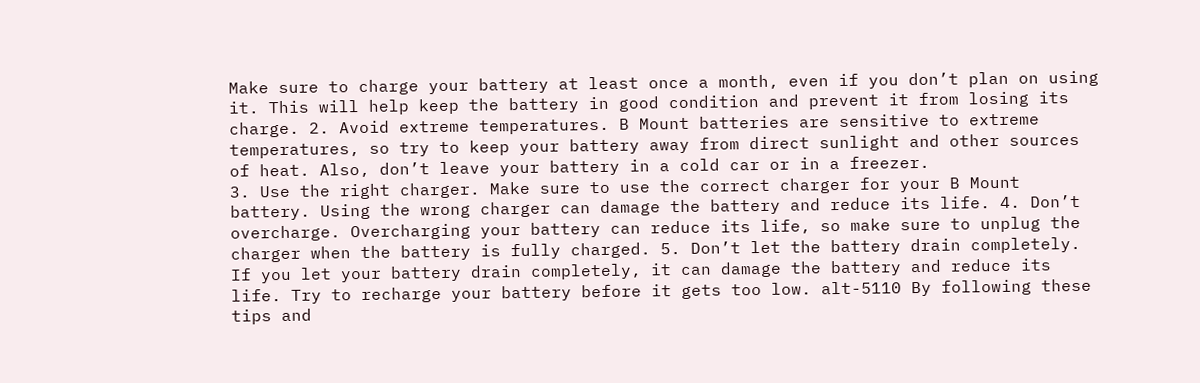Make sure to charge your battery at least once a month, even if you don’t plan on using it. This will help keep the battery in good condition and prevent it from losing its charge. 2. Avoid extreme temperatures. B Mount batteries are sensitive to extreme temperatures, so try to keep your battery away from direct sunlight and other sources of heat. Also, don’t leave your battery in a cold car or in a freezer.
3. Use the right charger. Make sure to use the correct charger for your B Mount battery. Using the wrong charger can damage the battery and reduce its life. 4. Don’t overcharge. Overcharging your battery can reduce its life, so make sure to unplug the charger when the battery is fully charged. 5. Don’t let the battery drain completely. If you let your battery drain completely, it can damage the battery and reduce its life. Try to recharge your battery before it gets too low. alt-5110 By following these tips and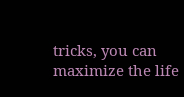tricks, you can maximize the life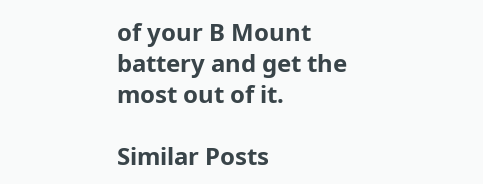of your B Mount battery and get the most out of it.

Similar Posts